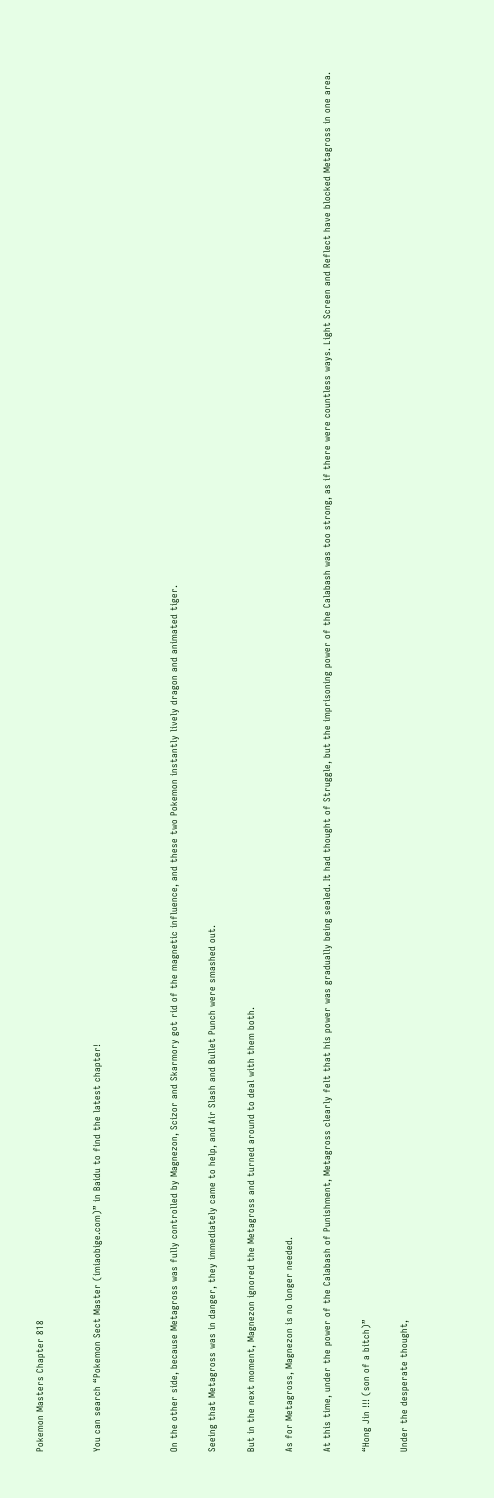Pokemon Masters Chapter 818


You can search “Pokemon Sect Master (imiaobige.com)” in Baidu to find the latest chapter!



On the other side, because Metagross was fully controlled by Magnezon, Scizor and Skarmory got rid of the magnetic influence, and these two Pokemon instantly lively dragon and animated tiger.

Seeing that Metagross was in danger, they immediately came to help, and Air Slash and Bullet Punch were smashed out.

But in the next moment, Magnezon ignored the Metagross and turned around to deal with them both.

As for Metagross, Magnezon is no longer needed.

At this time, under the power of the Calabash of Punishment, Metagross clearly felt that his power was gradually being sealed. It had thought of Struggle, but the imprisoning power of the Calabash was too strong, as if there were countless ways. Light Screen and Reflect have blocked Metagross in one area.

“Hong Jin !!! (son of a bitch)”

Under the desperate thought,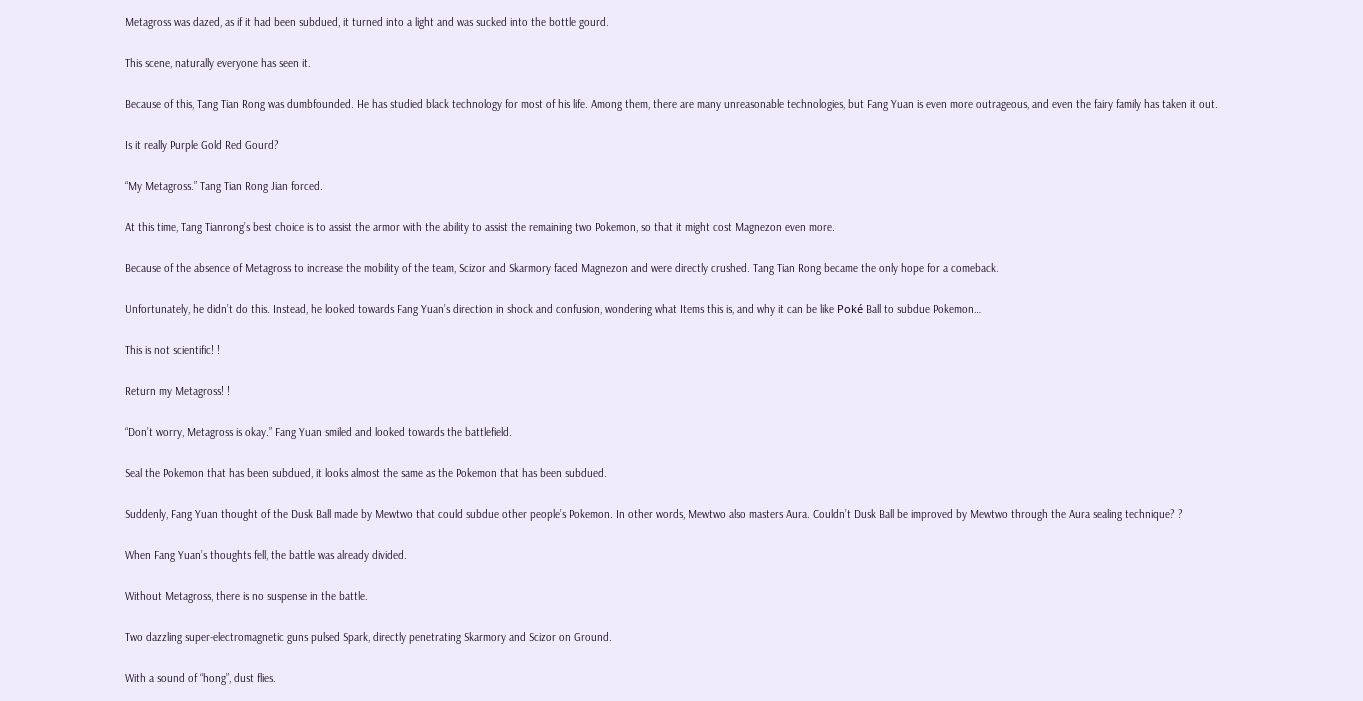Metagross was dazed, as if it had been subdued, it turned into a light and was sucked into the bottle gourd.

This scene, naturally everyone has seen it.

Because of this, Tang Tian Rong was dumbfounded. He has studied black technology for most of his life. Among them, there are many unreasonable technologies, but Fang Yuan is even more outrageous, and even the fairy family has taken it out.

Is it really Purple Gold Red Gourd?

“My Metagross.” Tang Tian Rong Jian forced.

At this time, Tang Tianrong’s best choice is to assist the armor with the ability to assist the remaining two Pokemon, so that it might cost Magnezon even more.

Because of the absence of Metagross to increase the mobility of the team, Scizor and Skarmory faced Magnezon and were directly crushed. Tang Tian Rong became the only hope for a comeback.

Unfortunately, he didn’t do this. Instead, he looked towards Fang Yuan’s direction in shock and confusion, wondering what Items this is, and why it can be like Poké Ball to subdue Pokemon…

This is not scientific! !

Return my Metagross! !

“Don’t worry, Metagross is okay.” Fang Yuan smiled and looked towards the battlefield.

Seal the Pokemon that has been subdued, it looks almost the same as the Pokemon that has been subdued.

Suddenly, Fang Yuan thought of the Dusk Ball made by Mewtwo that could subdue other people’s Pokemon. In other words, Mewtwo also masters Aura. Couldn’t Dusk Ball be improved by Mewtwo through the Aura sealing technique? ?

When Fang Yuan’s thoughts fell, the battle was already divided.

Without Metagross, there is no suspense in the battle.

Two dazzling super-electromagnetic guns pulsed Spark, directly penetrating Skarmory and Scizor on Ground.

With a sound of “hong”, dust flies.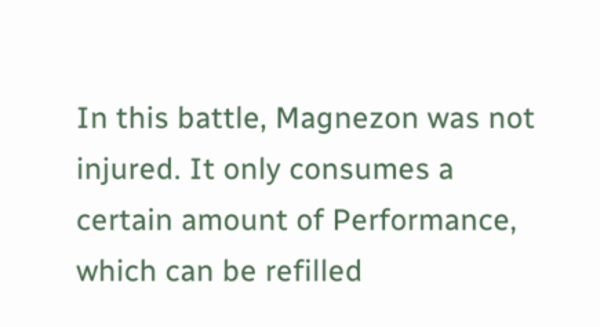In this battle, Magnezon was not injured. It only consumes a certain amount of Performance, which can be refilled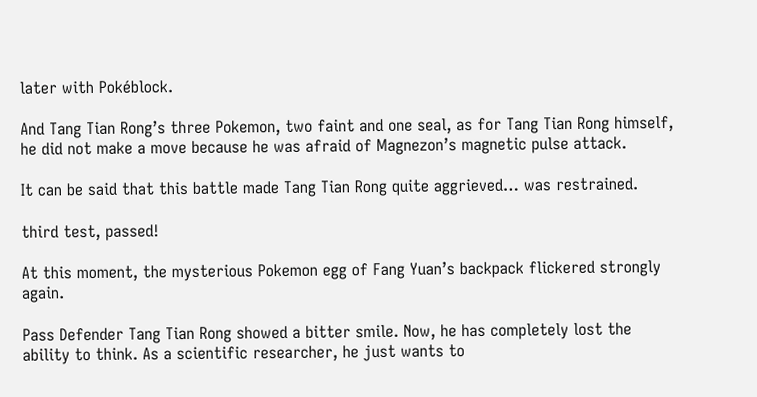later with Pokéblock.

And Tang Tian Rong’s three Pokemon, two faint and one seal, as for Tang Tian Rong himself, he did not make a move because he was afraid of Magnezon’s magnetic pulse attack.

It can be said that this battle made Tang Tian Rong quite aggrieved… was restrained.

third test, passed!

At this moment, the mysterious Pokemon egg of Fang Yuan’s backpack flickered strongly again.

Pass Defender Tang Tian Rong showed a bitter smile. Now, he has completely lost the ability to think. As a scientific researcher, he just wants to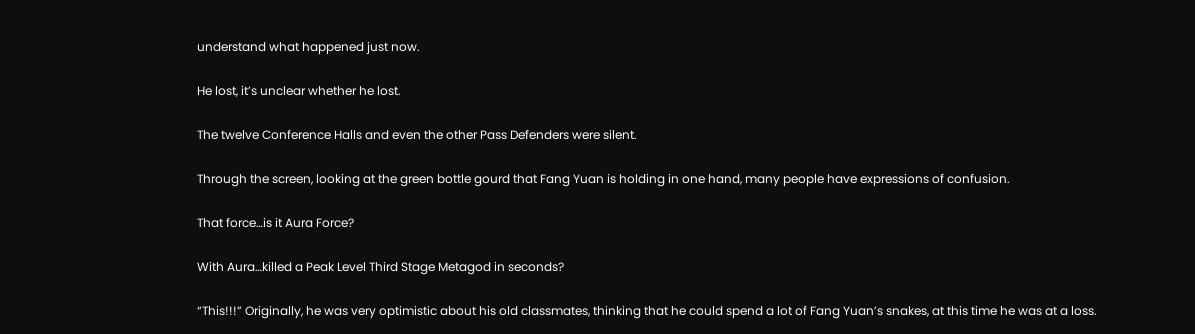understand what happened just now.

He lost, it’s unclear whether he lost.

The twelve Conference Halls and even the other Pass Defenders were silent.

Through the screen, looking at the green bottle gourd that Fang Yuan is holding in one hand, many people have expressions of confusion.

That force…is it Aura Force?

With Aura…killed a Peak Level Third Stage Metagod in seconds?

“This!!!” Originally, he was very optimistic about his old classmates, thinking that he could spend a lot of Fang Yuan’s snakes, at this time he was at a loss.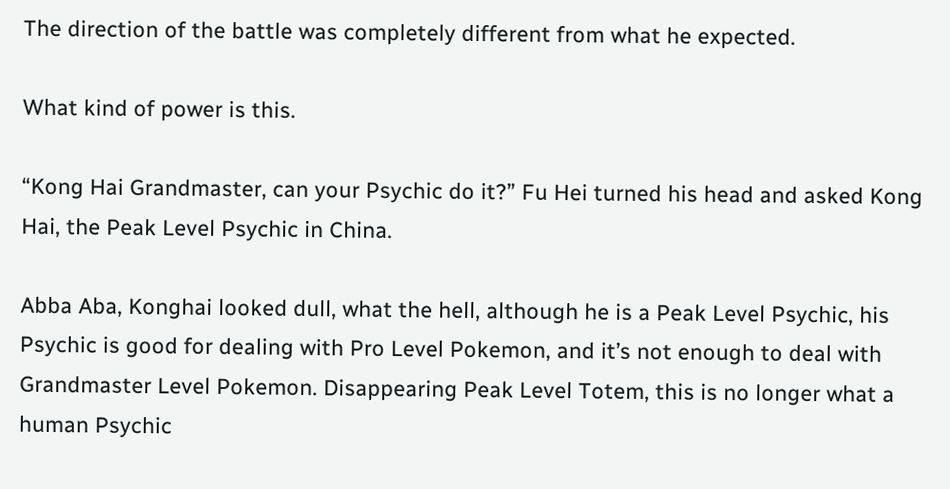The direction of the battle was completely different from what he expected.

What kind of power is this.

“Kong Hai Grandmaster, can your Psychic do it?” Fu Hei turned his head and asked Kong Hai, the Peak Level Psychic in China.

Abba Aba, Konghai looked dull, what the hell, although he is a Peak Level Psychic, his Psychic is good for dealing with Pro Level Pokemon, and it’s not enough to deal with Grandmaster Level Pokemon. Disappearing Peak Level Totem, this is no longer what a human Psychic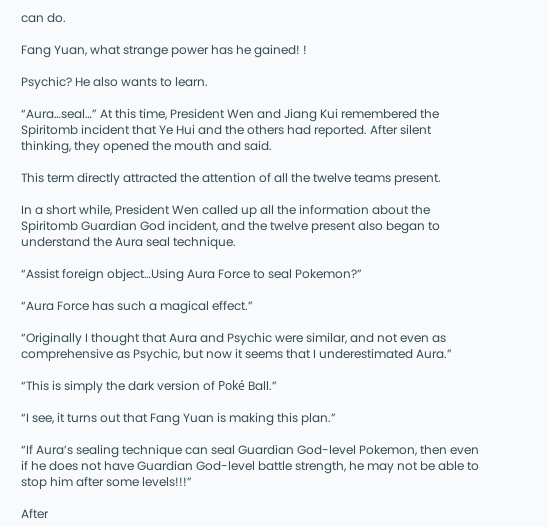can do.

Fang Yuan, what strange power has he gained! !

Psychic? He also wants to learn.

“Aura…seal…” At this time, President Wen and Jiang Kui remembered the Spiritomb incident that Ye Hui and the others had reported. After silent thinking, they opened the mouth and said.

This term directly attracted the attention of all the twelve teams present.

In a short while, President Wen called up all the information about the Spiritomb Guardian God incident, and the twelve present also began to understand the Aura seal technique.

“Assist foreign object…Using Aura Force to seal Pokemon?”

“Aura Force has such a magical effect.”

“Originally I thought that Aura and Psychic were similar, and not even as comprehensive as Psychic, but now it seems that I underestimated Aura.”

“This is simply the dark version of Poké Ball.”

“I see, it turns out that Fang Yuan is making this plan.”

“If Aura’s sealing technique can seal Guardian God-level Pokemon, then even if he does not have Guardian God-level battle strength, he may not be able to stop him after some levels!!!”

After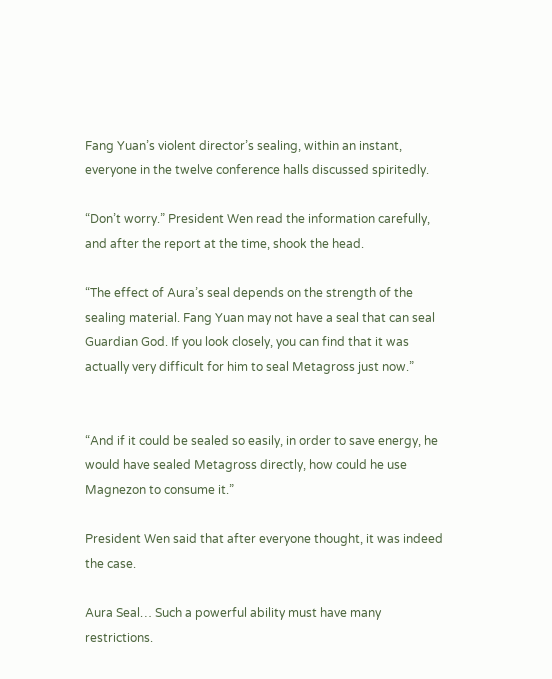Fang Yuan’s violent director’s sealing, within an instant, everyone in the twelve conference halls discussed spiritedly.

“Don’t worry.” President Wen read the information carefully, and after the report at the time, shook the head.

“The effect of Aura’s seal depends on the strength of the sealing material. Fang Yuan may not have a seal that can seal Guardian God. If you look closely, you can find that it was actually very difficult for him to seal Metagross just now.”


“And if it could be sealed so easily, in order to save energy, he would have sealed Metagross directly, how could he use Magnezon to consume it.”

President Wen said that after everyone thought, it was indeed the case.

Aura Seal… Such a powerful ability must have many restrictions.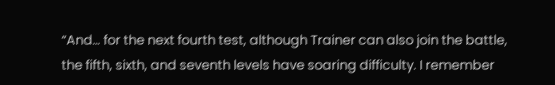“And… for the next fourth test, although Trainer can also join the battle, the fifth, sixth, and seventh levels have soaring difficulty. I remember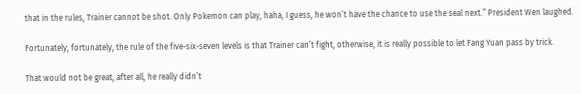that in the rules, Trainer cannot be shot. Only Pokemon can play, haha, I guess, he won’t have the chance to use the seal next.” President Wen laughed.

Fortunately, fortunately, the rule of the five-six-seven levels is that Trainer can’t fight, otherwise, it is really possible to let Fang Yuan pass by trick.

That would not be great, after all, he really didn’t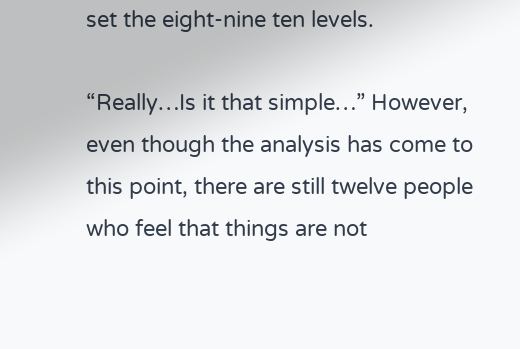set the eight-nine ten levels.

“Really…Is it that simple…” However, even though the analysis has come to this point, there are still twelve people who feel that things are not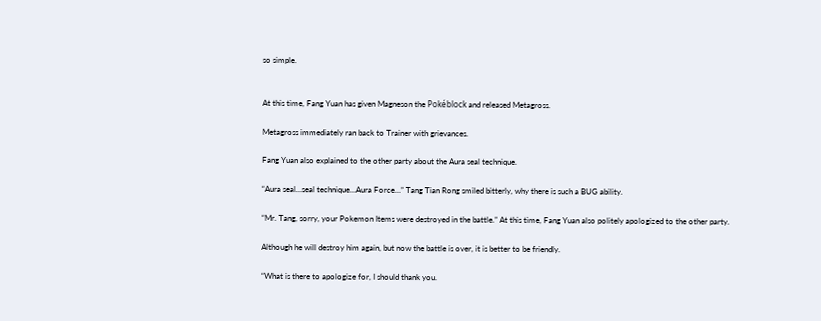so simple.


At this time, Fang Yuan has given Magneson the Pokéblock and released Metagross.

Metagross immediately ran back to Trainer with grievances.

Fang Yuan also explained to the other party about the Aura seal technique.

“Aura seal…seal technique…Aura Force…” Tang Tian Rong smiled bitterly, why there is such a BUG ability.

“Mr. Tang, sorry, your Pokemon Items were destroyed in the battle.” At this time, Fang Yuan also politely apologized to the other party.

Although he will destroy him again, but now the battle is over, it is better to be friendly.

“What is there to apologize for, I should thank you.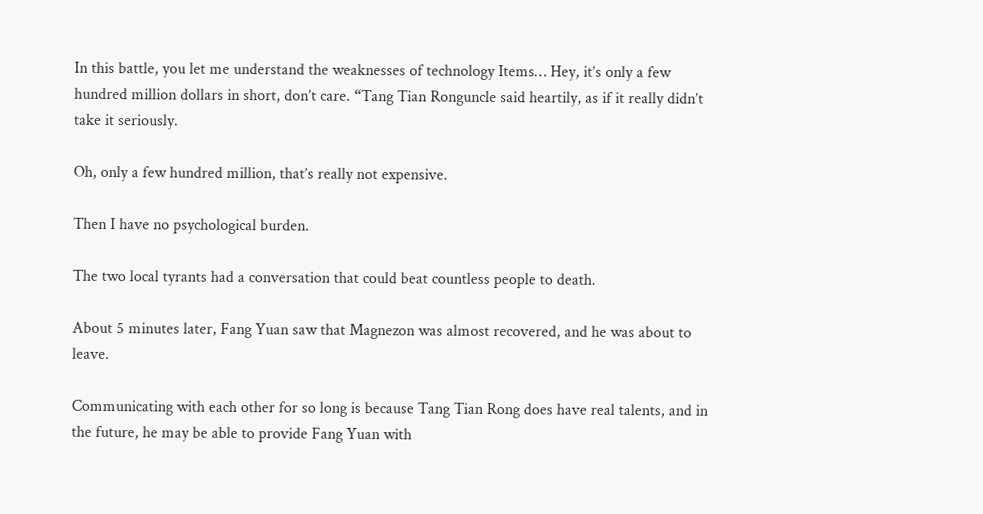In this battle, you let me understand the weaknesses of technology Items… Hey, it’s only a few hundred million dollars in short, don’t care. “Tang Tian Ronguncle said heartily, as if it really didn’t take it seriously.

Oh, only a few hundred million, that’s really not expensive.

Then I have no psychological burden.

The two local tyrants had a conversation that could beat countless people to death.

About 5 minutes later, Fang Yuan saw that Magnezon was almost recovered, and he was about to leave.

Communicating with each other for so long is because Tang Tian Rong does have real talents, and in the future, he may be able to provide Fang Yuan with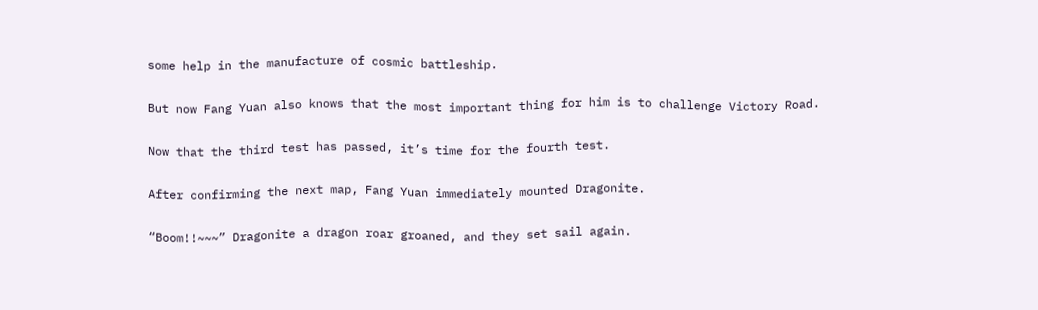some help in the manufacture of cosmic battleship.

But now Fang Yuan also knows that the most important thing for him is to challenge Victory Road.

Now that the third test has passed, it’s time for the fourth test.

After confirming the next map, Fang Yuan immediately mounted Dragonite.

“Boom!!~~~” Dragonite a dragon roar groaned, and they set sail again.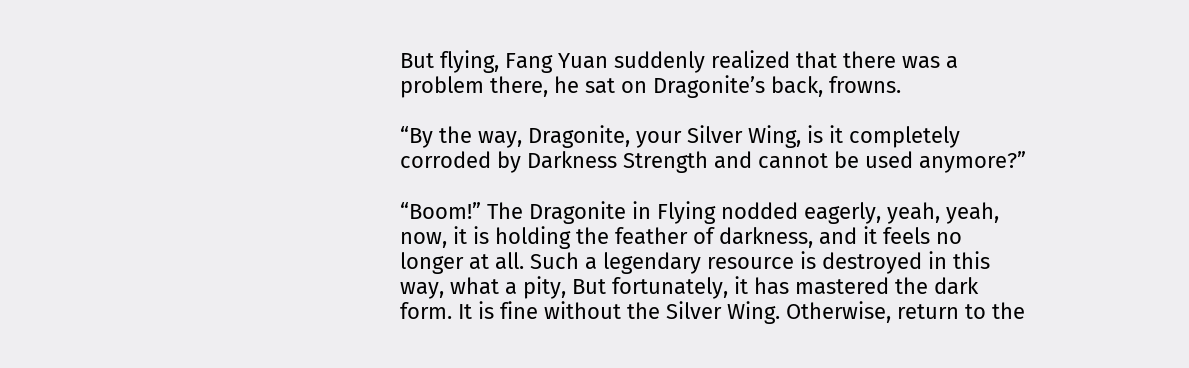But flying, Fang Yuan suddenly realized that there was a problem there, he sat on Dragonite’s back, frowns.

“By the way, Dragonite, your Silver Wing, is it completely corroded by Darkness Strength and cannot be used anymore?”

“Boom!” The Dragonite in Flying nodded eagerly, yeah, yeah, now, it is holding the feather of darkness, and it feels no longer at all. Such a legendary resource is destroyed in this way, what a pity, But fortunately, it has mastered the dark form. It is fine without the Silver Wing. Otherwise, return to the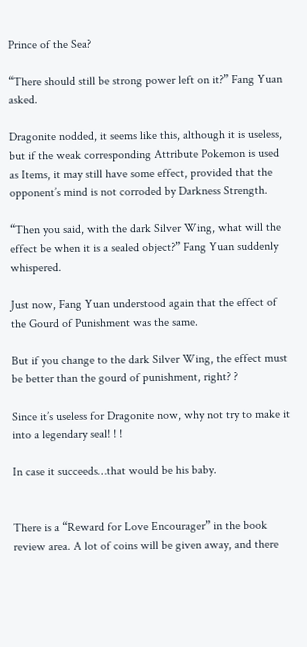Prince of the Sea?

“There should still be strong power left on it?” Fang Yuan asked.

Dragonite nodded, it seems like this, although it is useless, but if the weak corresponding Attribute Pokemon is used as Items, it may still have some effect, provided that the opponent’s mind is not corroded by Darkness Strength.

“Then you said, with the dark Silver Wing, what will the effect be when it is a sealed object?” Fang Yuan suddenly whispered.

Just now, Fang Yuan understood again that the effect of the Gourd of Punishment was the same.

But if you change to the dark Silver Wing, the effect must be better than the gourd of punishment, right? ?

Since it’s useless for Dragonite now, why not try to make it into a legendary seal! ! !

In case it succeeds…that would be his baby.


There is a “Reward for Love Encourager” in the book review area. A lot of coins will be given away, and there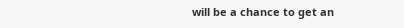will be a chance to get an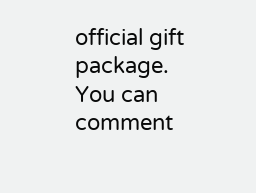official gift package. You can comment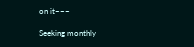on it~~~

Seeking monthly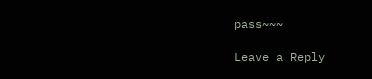pass~~~

Leave a Reply